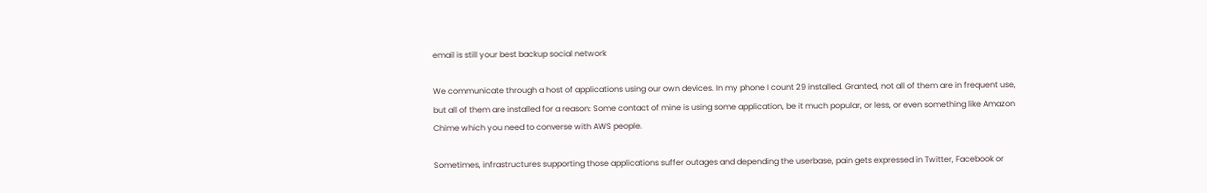email is still your best backup social network

We communicate through a host of applications using our own devices. In my phone I count 29 installed. Granted, not all of them are in frequent use, but all of them are installed for a reason: Some contact of mine is using some application, be it much popular, or less, or even something like Amazon Chime which you need to converse with AWS people.

Sometimes, infrastructures supporting those applications suffer outages and depending the userbase, pain gets expressed in Twitter, Facebook or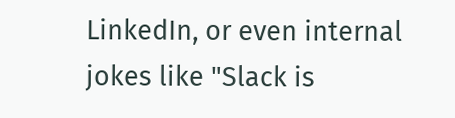LinkedIn, or even internal jokes like "Slack is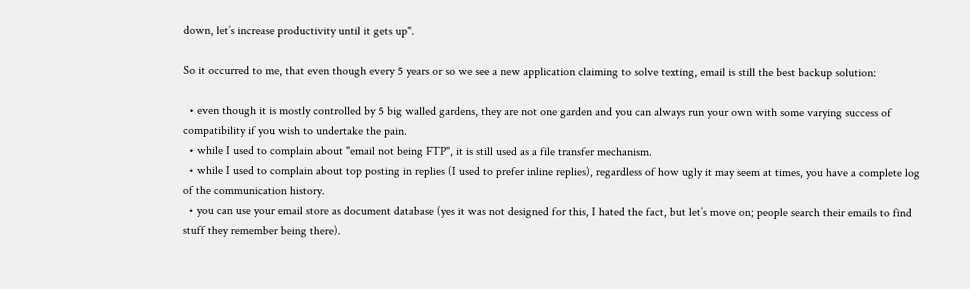down, let’s increase productivity until it gets up".

So it occurred to me, that even though every 5 years or so we see a new application claiming to solve texting, email is still the best backup solution:

  • even though it is mostly controlled by 5 big walled gardens, they are not one garden and you can always run your own with some varying success of compatibility if you wish to undertake the pain.
  • while I used to complain about "email not being FTP", it is still used as a file transfer mechanism.
  • while I used to complain about top posting in replies (I used to prefer inline replies), regardless of how ugly it may seem at times, you have a complete log of the communication history.
  • you can use your email store as document database (yes it was not designed for this, I hated the fact, but let’s move on; people search their emails to find stuff they remember being there).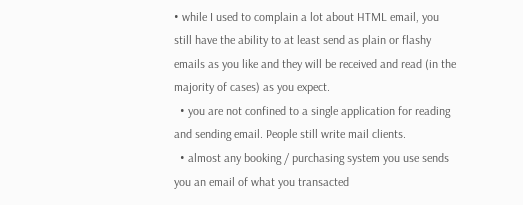• while I used to complain a lot about HTML email, you still have the ability to at least send as plain or flashy emails as you like and they will be received and read (in the majority of cases) as you expect.
  • you are not confined to a single application for reading and sending email. People still write mail clients.
  • almost any booking / purchasing system you use sends you an email of what you transacted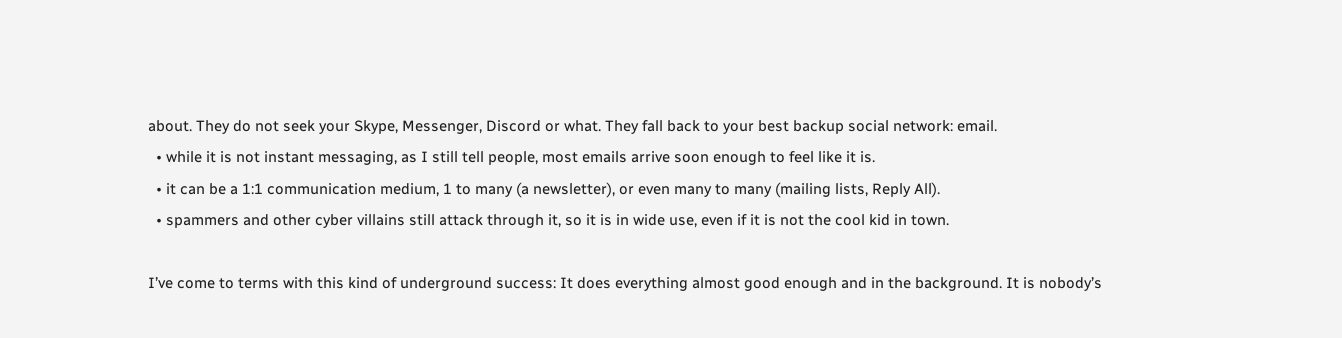about. They do not seek your Skype, Messenger, Discord or what. They fall back to your best backup social network: email.
  • while it is not instant messaging, as I still tell people, most emails arrive soon enough to feel like it is.
  • it can be a 1:1 communication medium, 1 to many (a newsletter), or even many to many (mailing lists, Reply All).
  • spammers and other cyber villains still attack through it, so it is in wide use, even if it is not the cool kid in town.

I’ve come to terms with this kind of underground success: It does everything almost good enough and in the background. It is nobody’s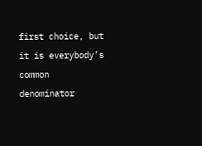first choice, but it is everybody’s common denominator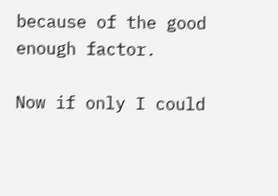because of the good enough factor.

Now if only I could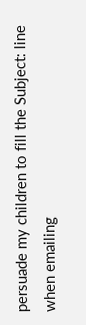persuade my children to fill the Subject: line when emailing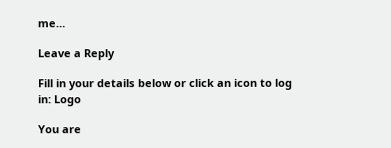me…

Leave a Reply

Fill in your details below or click an icon to log in: Logo

You are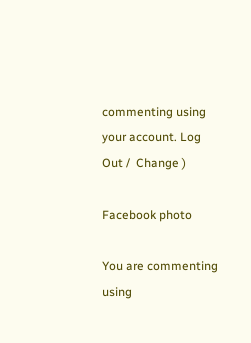commenting using your account. Log Out /  Change )

Facebook photo

You are commenting using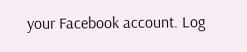your Facebook account. Log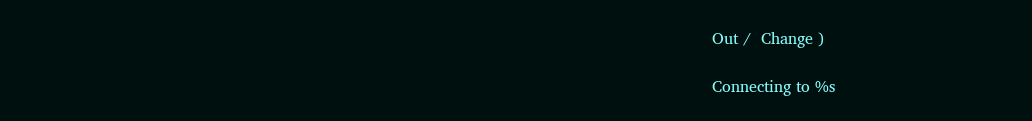Out /  Change )

Connecting to %s